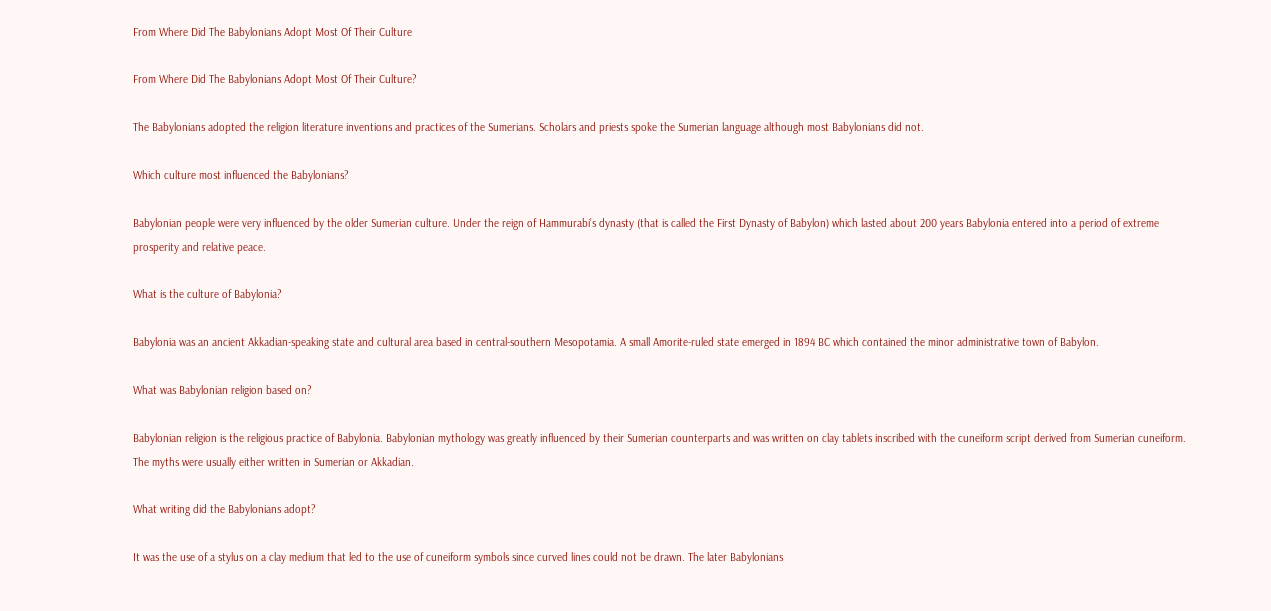From Where Did The Babylonians Adopt Most Of Their Culture

From Where Did The Babylonians Adopt Most Of Their Culture?

The Babylonians adopted the religion literature inventions and practices of the Sumerians. Scholars and priests spoke the Sumerian language although most Babylonians did not.

Which culture most influenced the Babylonians?

Babylonian people were very influenced by the older Sumerian culture. Under the reign of Hammurabi’s dynasty (that is called the First Dynasty of Babylon) which lasted about 200 years Babylonia entered into a period of extreme prosperity and relative peace.

What is the culture of Babylonia?

Babylonia was an ancient Akkadian-speaking state and cultural area based in central-southern Mesopotamia. A small Amorite-ruled state emerged in 1894 BC which contained the minor administrative town of Babylon.

What was Babylonian religion based on?

Babylonian religion is the religious practice of Babylonia. Babylonian mythology was greatly influenced by their Sumerian counterparts and was written on clay tablets inscribed with the cuneiform script derived from Sumerian cuneiform. The myths were usually either written in Sumerian or Akkadian.

What writing did the Babylonians adopt?

It was the use of a stylus on a clay medium that led to the use of cuneiform symbols since curved lines could not be drawn. The later Babylonians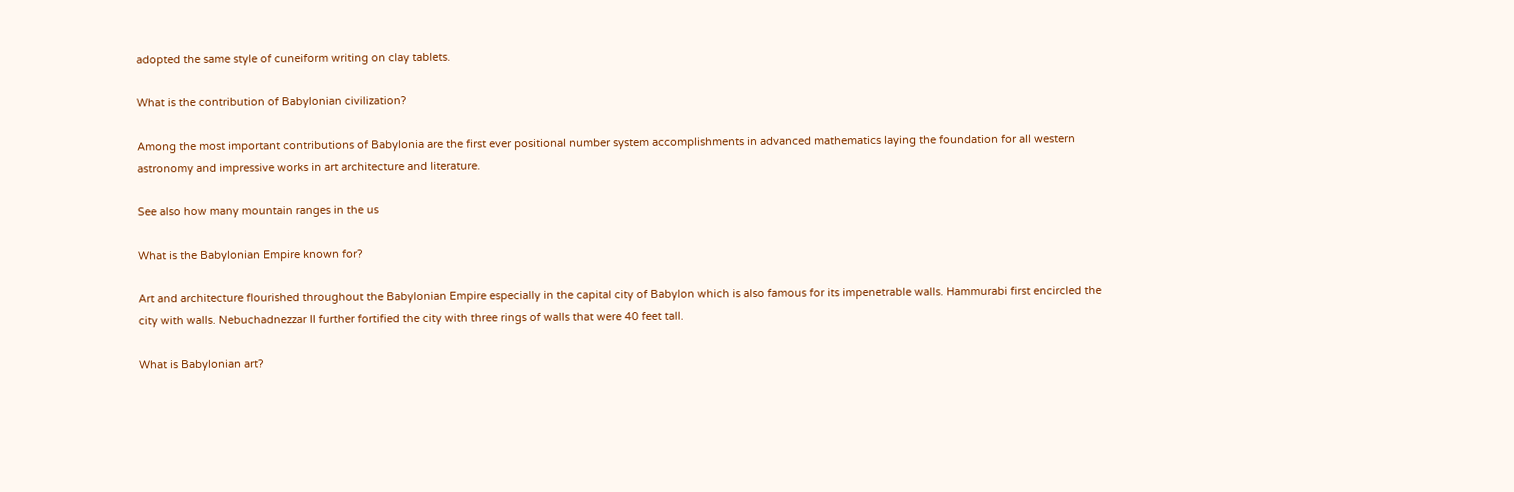adopted the same style of cuneiform writing on clay tablets.

What is the contribution of Babylonian civilization?

Among the most important contributions of Babylonia are the first ever positional number system accomplishments in advanced mathematics laying the foundation for all western astronomy and impressive works in art architecture and literature.

See also how many mountain ranges in the us

What is the Babylonian Empire known for?

Art and architecture flourished throughout the Babylonian Empire especially in the capital city of Babylon which is also famous for its impenetrable walls. Hammurabi first encircled the city with walls. Nebuchadnezzar II further fortified the city with three rings of walls that were 40 feet tall.

What is Babylonian art?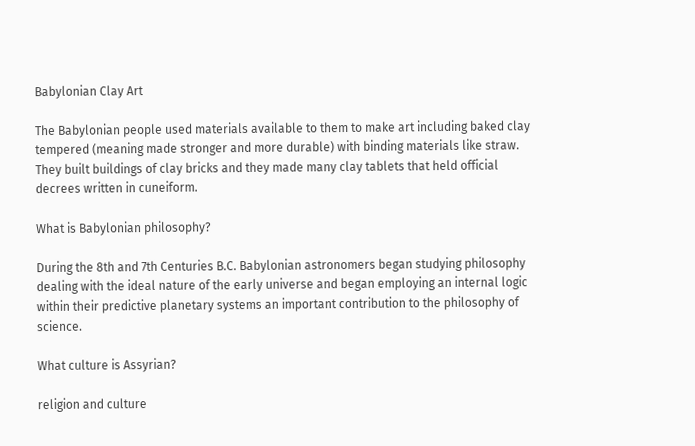Babylonian Clay Art

The Babylonian people used materials available to them to make art including baked clay tempered (meaning made stronger and more durable) with binding materials like straw. They built buildings of clay bricks and they made many clay tablets that held official decrees written in cuneiform.

What is Babylonian philosophy?

During the 8th and 7th Centuries B.C. Babylonian astronomers began studying philosophy dealing with the ideal nature of the early universe and began employing an internal logic within their predictive planetary systems an important contribution to the philosophy of science.

What culture is Assyrian?

religion and culture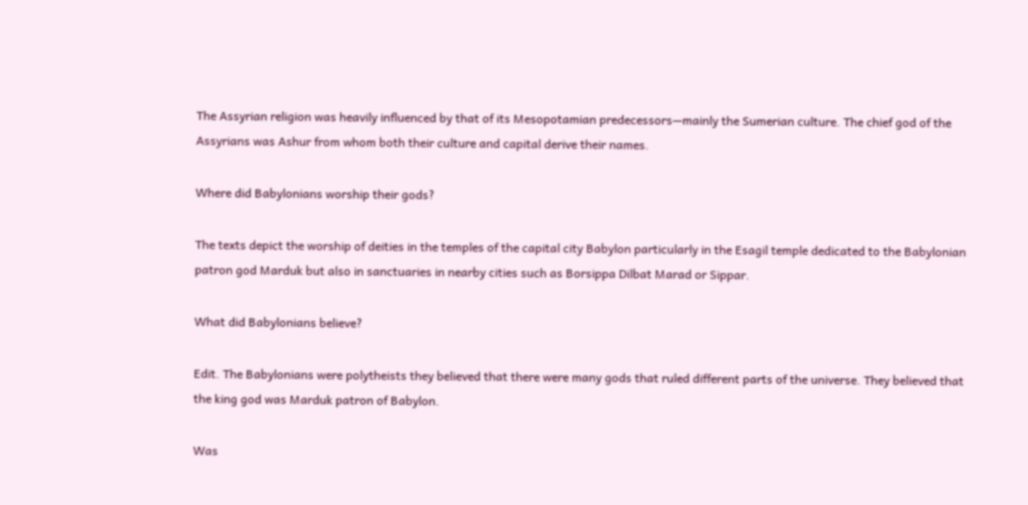The Assyrian religion was heavily influenced by that of its Mesopotamian predecessors—mainly the Sumerian culture. The chief god of the Assyrians was Ashur from whom both their culture and capital derive their names.

Where did Babylonians worship their gods?

The texts depict the worship of deities in the temples of the capital city Babylon particularly in the Esagil temple dedicated to the Babylonian patron god Marduk but also in sanctuaries in nearby cities such as Borsippa Dilbat Marad or Sippar.

What did Babylonians believe?

Edit. The Babylonians were polytheists they believed that there were many gods that ruled different parts of the universe. They believed that the king god was Marduk patron of Babylon.

Was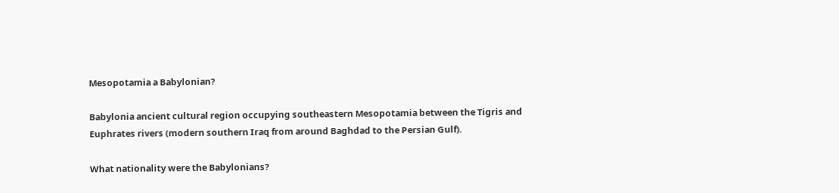Mesopotamia a Babylonian?

Babylonia ancient cultural region occupying southeastern Mesopotamia between the Tigris and Euphrates rivers (modern southern Iraq from around Baghdad to the Persian Gulf).

What nationality were the Babylonians?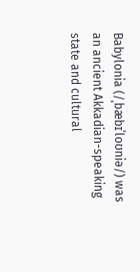Babylonia (/ˌbæbɪˈloʊniə/) was an ancient Akkadian-speaking state and cultural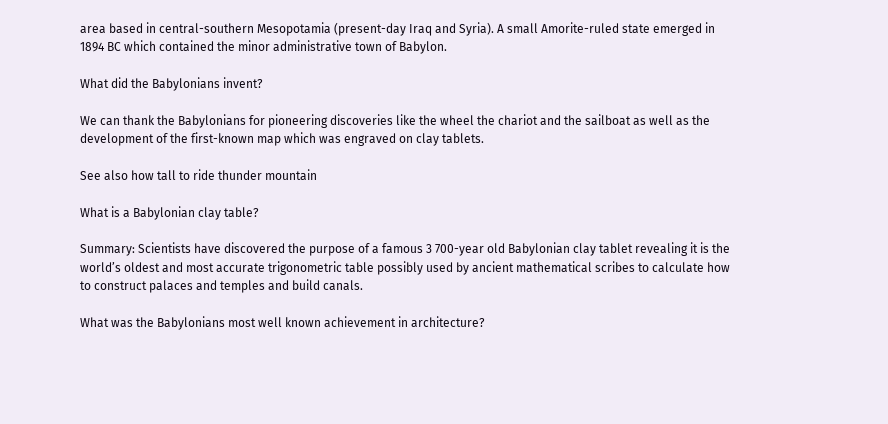area based in central-southern Mesopotamia (present-day Iraq and Syria). A small Amorite-ruled state emerged in 1894 BC which contained the minor administrative town of Babylon.

What did the Babylonians invent?

We can thank the Babylonians for pioneering discoveries like the wheel the chariot and the sailboat as well as the development of the first-known map which was engraved on clay tablets.

See also how tall to ride thunder mountain

What is a Babylonian clay table?

Summary: Scientists have discovered the purpose of a famous 3 700-year old Babylonian clay tablet revealing it is the world’s oldest and most accurate trigonometric table possibly used by ancient mathematical scribes to calculate how to construct palaces and temples and build canals.

What was the Babylonians most well known achievement in architecture?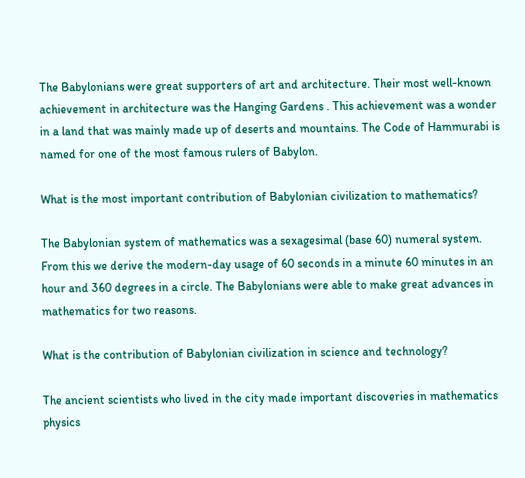The Babylonians were great supporters of art and architecture. Their most well-known achievement in architecture was the Hanging Gardens . This achievement was a wonder in a land that was mainly made up of deserts and mountains. The Code of Hammurabi is named for one of the most famous rulers of Babylon.

What is the most important contribution of Babylonian civilization to mathematics?

The Babylonian system of mathematics was a sexagesimal (base 60) numeral system. From this we derive the modern-day usage of 60 seconds in a minute 60 minutes in an hour and 360 degrees in a circle. The Babylonians were able to make great advances in mathematics for two reasons.

What is the contribution of Babylonian civilization in science and technology?

The ancient scientists who lived in the city made important discoveries in mathematics physics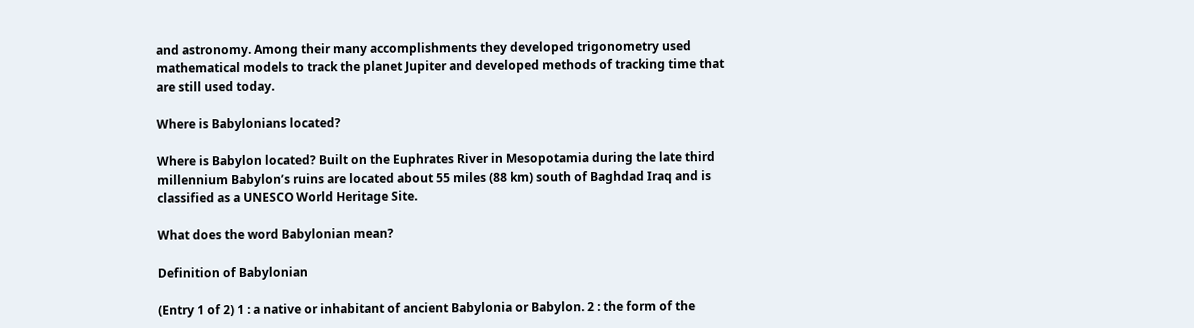and astronomy. Among their many accomplishments they developed trigonometry used mathematical models to track the planet Jupiter and developed methods of tracking time that are still used today.

Where is Babylonians located?

Where is Babylon located? Built on the Euphrates River in Mesopotamia during the late third millennium Babylon’s ruins are located about 55 miles (88 km) south of Baghdad Iraq and is classified as a UNESCO World Heritage Site.

What does the word Babylonian mean?

Definition of Babylonian

(Entry 1 of 2) 1 : a native or inhabitant of ancient Babylonia or Babylon. 2 : the form of the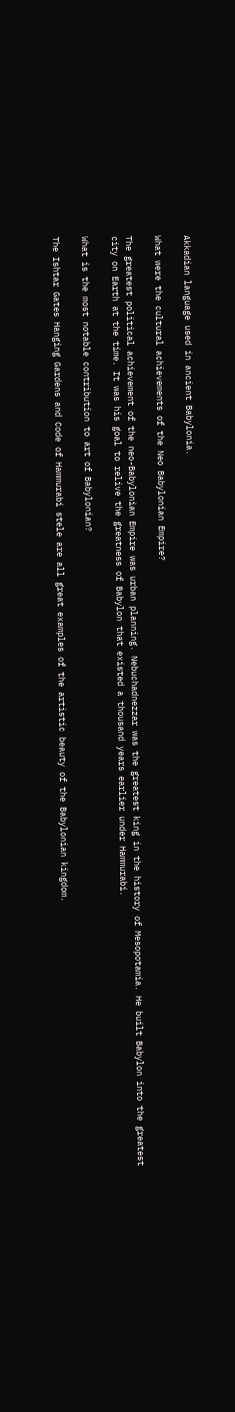Akkadian language used in ancient Babylonia.

What were the cultural achievements of the Neo Babylonian Empire?

The greatest political achievement of the neo-Babylonian Empire was urban planning. Nebuchadnezzar was the greatest king in the history of Mesopotamia. He built Babylon into the greatest city on Earth at the time. It was his goal to relive the greatness of Babylon that existed a thousand years earlier under Hammurabi.

What is the most notable contribution to art of Babylonian?

The Ishtar Gates Hanging Gardens and Code of Hammurabi stele are all great examples of the artistic beauty of the Babylonian kingdom.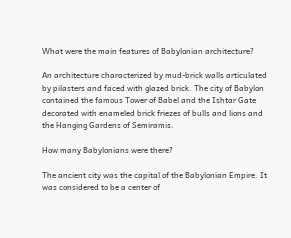What were the main features of Babylonian architecture?

An architecture characterized by mud-brick walls articulated by pilasters and faced with glazed brick. The city of Babylon contained the famous Tower of Babel and the Ishtar Gate decorated with enameled brick friezes of bulls and lions and the Hanging Gardens of Semiramis.

How many Babylonians were there?

The ancient city was the capital of the Babylonian Empire. It was considered to be a center of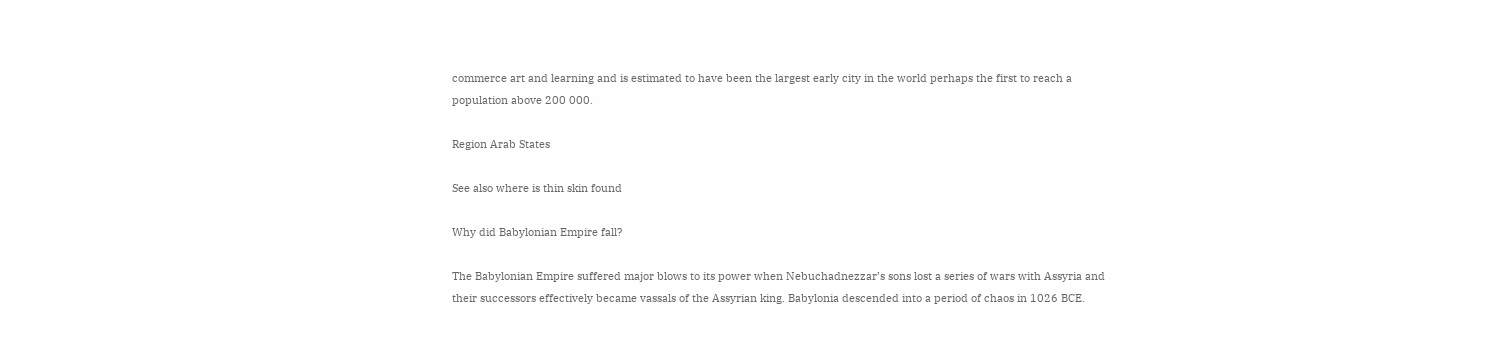commerce art and learning and is estimated to have been the largest early city in the world perhaps the first to reach a population above 200 000.

Region Arab States

See also where is thin skin found

Why did Babylonian Empire fall?

The Babylonian Empire suffered major blows to its power when Nebuchadnezzar’s sons lost a series of wars with Assyria and their successors effectively became vassals of the Assyrian king. Babylonia descended into a period of chaos in 1026 BCE.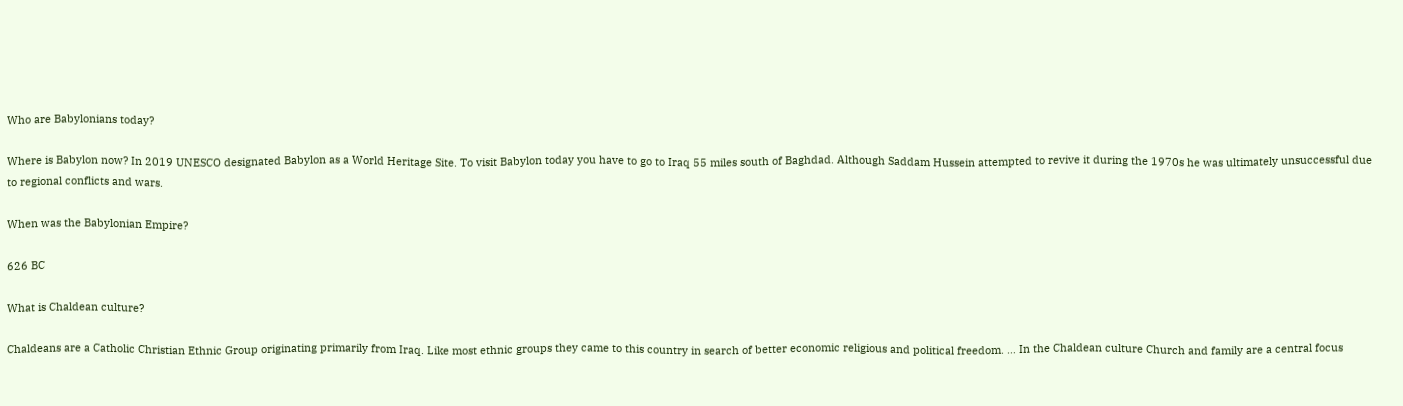Who are Babylonians today?

Where is Babylon now? In 2019 UNESCO designated Babylon as a World Heritage Site. To visit Babylon today you have to go to Iraq 55 miles south of Baghdad. Although Saddam Hussein attempted to revive it during the 1970s he was ultimately unsuccessful due to regional conflicts and wars.

When was the Babylonian Empire?

626 BC

What is Chaldean culture?

Chaldeans are a Catholic Christian Ethnic Group originating primarily from Iraq. Like most ethnic groups they came to this country in search of better economic religious and political freedom. … In the Chaldean culture Church and family are a central focus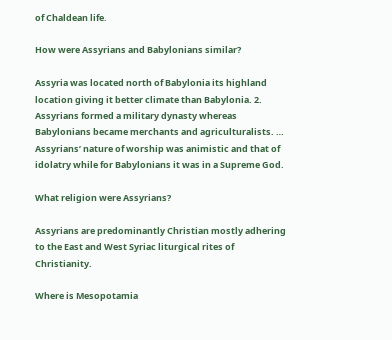of Chaldean life.

How were Assyrians and Babylonians similar?

Assyria was located north of Babylonia its highland location giving it better climate than Babylonia. 2. Assyrians formed a military dynasty whereas Babylonians became merchants and agriculturalists. … Assyrians’ nature of worship was animistic and that of idolatry while for Babylonians it was in a Supreme God.

What religion were Assyrians?

Assyrians are predominantly Christian mostly adhering to the East and West Syriac liturgical rites of Christianity.

Where is Mesopotamia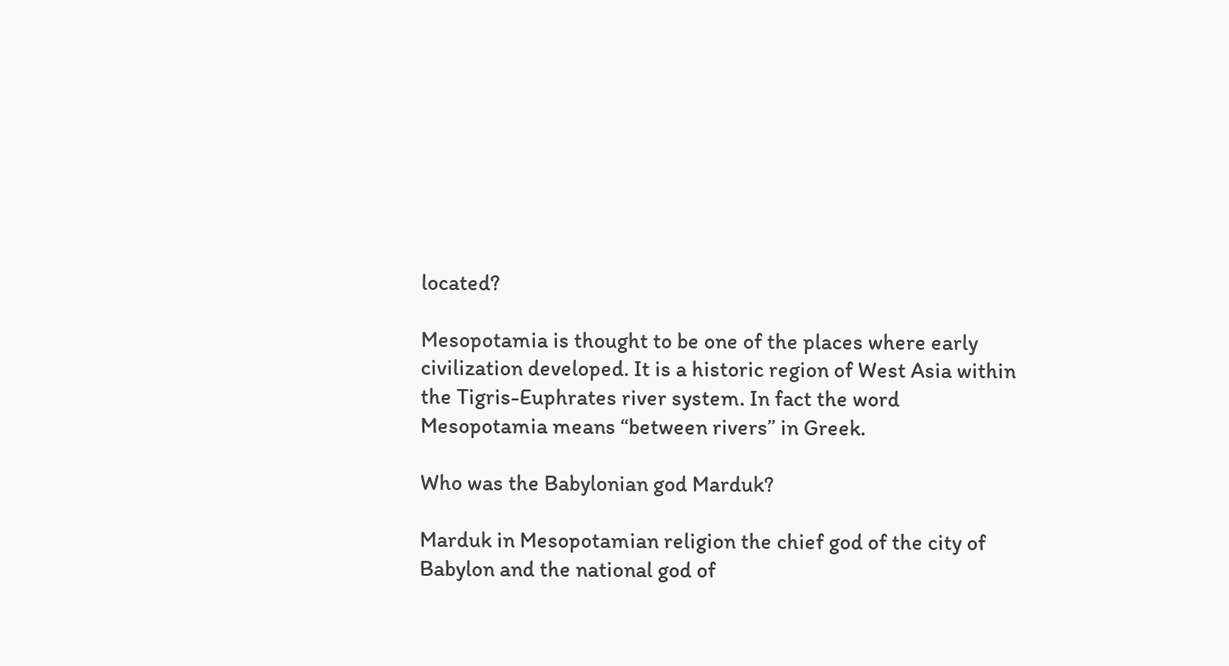located?

Mesopotamia is thought to be one of the places where early civilization developed. It is a historic region of West Asia within the Tigris-Euphrates river system. In fact the word Mesopotamia means “between rivers” in Greek.

Who was the Babylonian god Marduk?

Marduk in Mesopotamian religion the chief god of the city of Babylon and the national god of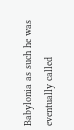Babylonia as such he was eventually called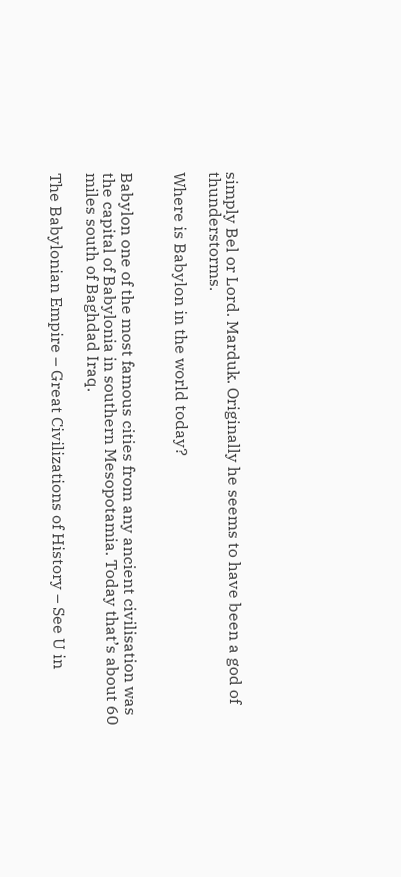simply Bel or Lord. Marduk. Originally he seems to have been a god of thunderstorms.

Where is Babylon in the world today?


Babylon one of the most famous cities from any ancient civilisation was the capital of Babylonia in southern Mesopotamia. Today that’s about 60 miles south of Baghdad Iraq.

The Babylonian Empire – Great Civilizations of History – See U in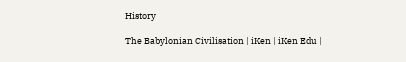History

The Babylonian Civilisation | iKen | iKen Edu |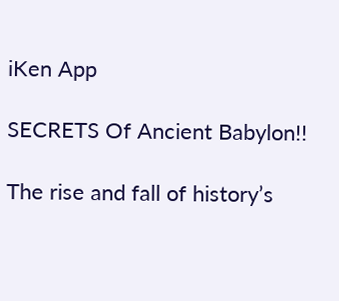iKen App

SECRETS Of Ancient Babylon!!

The rise and fall of history’s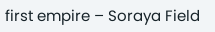first empire – Soraya Field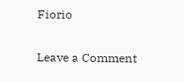Fiorio

Leave a Comment